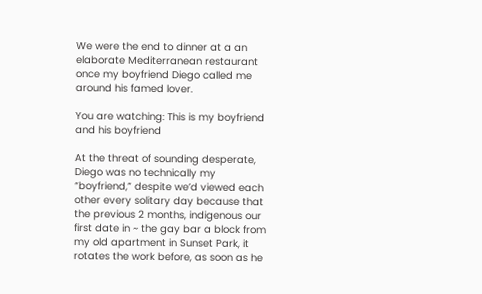We were the end to dinner at a an elaborate Mediterranean restaurant once my boyfriend Diego called me around his famed lover.

You are watching: This is my boyfriend and his boyfriend

At the threat of sounding desperate, Diego was no technically my “boyfriend,” despite we’d viewed each other every solitary day because that the previous 2 months, indigenous our first date in ~ the gay bar a block from my old apartment in Sunset Park, it rotates the work before, as soon as he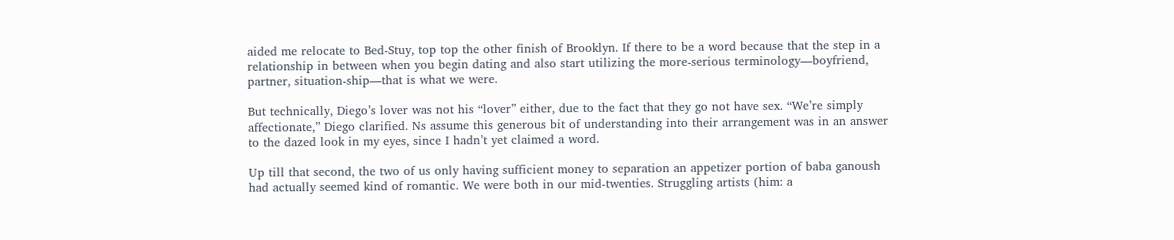aided me relocate to Bed-Stuy, top top the other finish of Brooklyn. If there to be a word because that the step in a relationship in between when you begin dating and also start utilizing the more-serious terminology—boyfriend, partner, situation-ship—that is what we were.

But technically, Diego’s lover was not his “lover” either, due to the fact that they go not have sex. “We’re simply affectionate,” Diego clarified. Ns assume this generous bit of understanding into their arrangement was in an answer to the dazed look in my eyes, since I hadn’t yet claimed a word.

Up till that second, the two of us only having sufficient money to separation an appetizer portion of baba ganoush had actually seemed kind of romantic. We were both in our mid-twenties. Struggling artists (him: a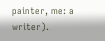painter, me: a writer).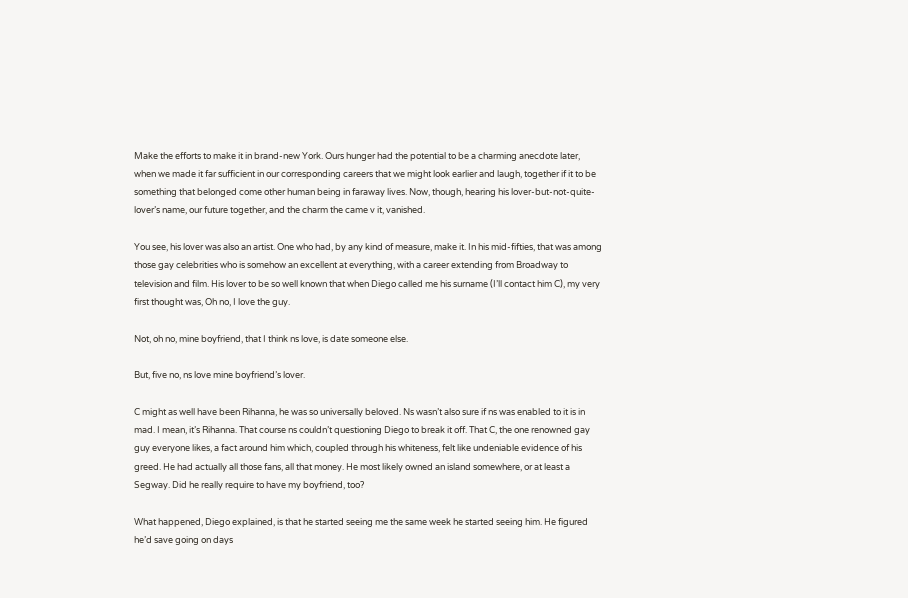Make the efforts to make it in brand-new York. Ours hunger had the potential to be a charming anecdote later, when we made it far sufficient in our corresponding careers that we might look earlier and laugh, together if it to be something that belonged come other human being in faraway lives. Now, though, hearing his lover-but-not-quite-lover’s name, our future together, and the charm the came v it, vanished.

You see, his lover was also an artist. One who had, by any kind of measure, make it. In his mid-fifties, that was among those gay celebrities who is somehow an excellent at everything, with a career extending from Broadway to television and film. His lover to be so well known that when Diego called me his surname (I’ll contact him C), my very first thought was, Oh no, I love the guy.

Not, oh no, mine boyfriend, that I think ns love, is date someone else.

But, five no, ns love mine boyfriend’s lover.

C might as well have been Rihanna, he was so universally beloved. Ns wasn’t also sure if ns was enabled to it is in mad. I mean, it’s Rihanna. That course ns couldn’t questioning Diego to break it off. That C, the one renowned gay guy everyone likes, a fact around him which, coupled through his whiteness, felt like undeniable evidence of his greed. He had actually all those fans, all that money. He most likely owned an island somewhere, or at least a Segway. Did he really require to have my boyfriend, too?

What happened, Diego explained, is that he started seeing me the same week he started seeing him. He figured he’d save going on days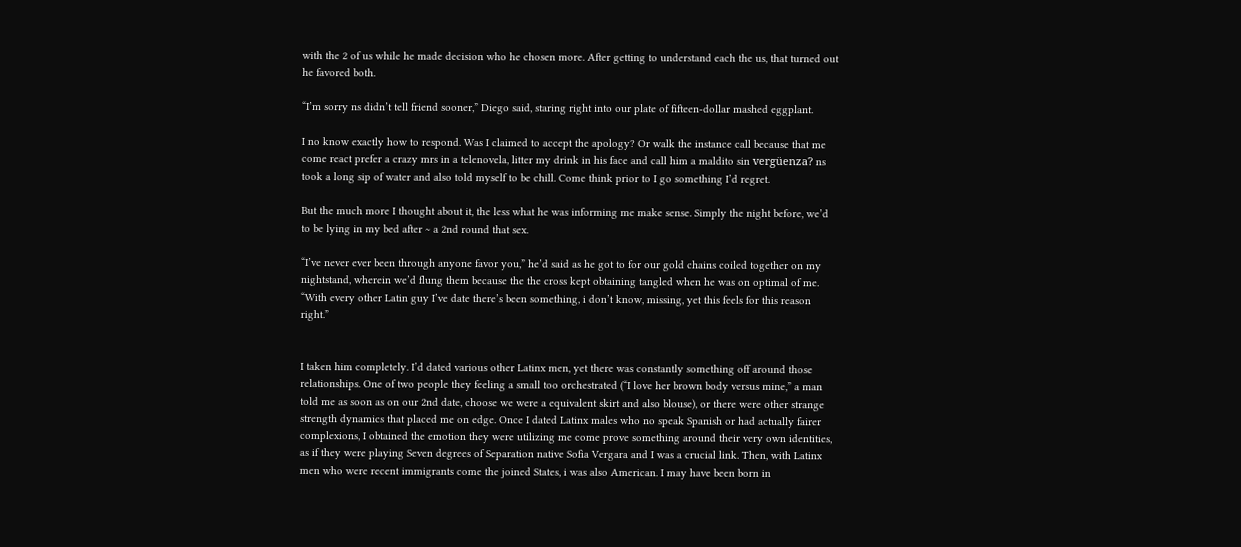with the 2 of us while he made decision who he chosen more. After getting to understand each the us, that turned out he favored both.

“I’m sorry ns didn’t tell friend sooner,” Diego said, staring right into our plate of fifteen-dollar mashed eggplant.

I no know exactly how to respond. Was I claimed to accept the apology? Or walk the instance call because that me come react prefer a crazy mrs in a telenovela, litter my drink in his face and call him a maldito sin vergüenza? ns took a long sip of water and also told myself to be chill. Come think prior to I go something I’d regret.

But the much more I thought about it, the less what he was informing me make sense. Simply the night before, we’d to be lying in my bed after ~ a 2nd round that sex.

“I’ve never ever been through anyone favor you,” he’d said as he got to for our gold chains coiled together on my nightstand, wherein we’d flung them because the the cross kept obtaining tangled when he was on optimal of me. “With every other Latin guy I’ve date there’s been something, i don’t know, missing, yet this feels for this reason right.”


I taken him completely. I’d dated various other Latinx men, yet there was constantly something off around those relationships. One of two people they feeling a small too orchestrated (“I love her brown body versus mine,” a man told me as soon as on our 2nd date, choose we were a equivalent skirt and also blouse), or there were other strange strength dynamics that placed me on edge. Once I dated Latinx males who no speak Spanish or had actually fairer complexions, I obtained the emotion they were utilizing me come prove something around their very own identities, as if they were playing Seven degrees of Separation native Sofia Vergara and I was a crucial link. Then, with Latinx men who were recent immigrants come the joined States, i was also American. I may have been born in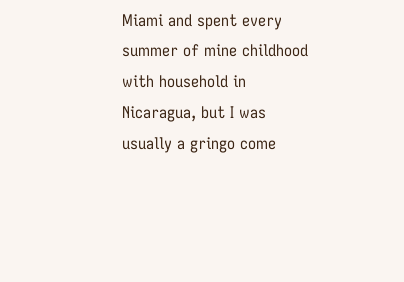Miami and spent every summer of mine childhood with household in Nicaragua, but I was usually a gringo come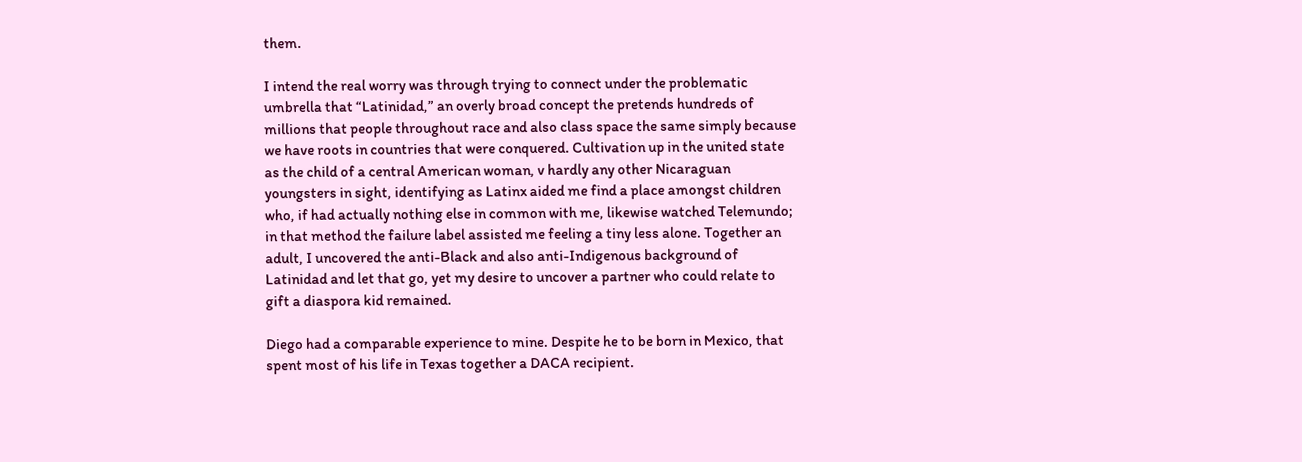them.

I intend the real worry was through trying to connect under the problematic umbrella that “Latinidad,” an overly broad concept the pretends hundreds of millions that people throughout race and also class space the same simply because we have roots in countries that were conquered. Cultivation up in the united state as the child of a central American woman, v hardly any other Nicaraguan youngsters in sight, identifying as Latinx aided me find a place amongst children who, if had actually nothing else in common with me, likewise watched Telemundo; in that method the failure label assisted me feeling a tiny less alone. Together an adult, I uncovered the anti-Black and also anti-Indigenous background of Latinidad and let that go, yet my desire to uncover a partner who could relate to gift a diaspora kid remained.

Diego had a comparable experience to mine. Despite he to be born in Mexico, that spent most of his life in Texas together a DACA recipient.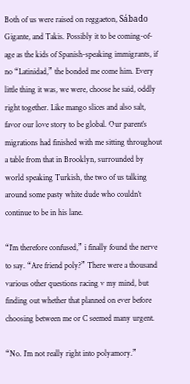Both of us were raised on reggaeton, Sábado Gigante, and Takis. Possibly it to be coming-of-age as the kids of Spanish-speaking immigrants, if no “Latinidad,” the bonded me come him. Every little thing it was, we were, choose he said, oddly right together. Like mango slices and also salt, favor our love story to be global. Our parent’s migrations had finished with me sitting throughout a table from that in Brooklyn, surrounded by world speaking Turkish, the two of us talking around some pasty white dude who couldn’t continue to be in his lane.

“I’m therefore confused,” i finally found the nerve to say. “Are friend poly?” There were a thousand various other questions racing v my mind, but finding out whether that planned on ever before choosing between me or C seemed many urgent.

“No. I’m not really right into polyamory.”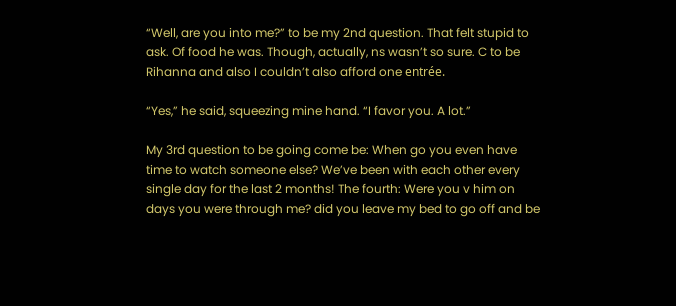“Well, are you into me?” to be my 2nd question. That felt stupid to ask. Of food he was. Though, actually, ns wasn’t so sure. C to be Rihanna and also I couldn’t also afford one entrée.

“Yes,” he said, squeezing mine hand. “I favor you. A lot.”

My 3rd question to be going come be: When go you even have time to watch someone else? We’ve been with each other every single day for the last 2 months! The fourth: Were you v him on days you were through me? did you leave my bed to go off and be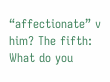“affectionate” v him? The fifth: What do you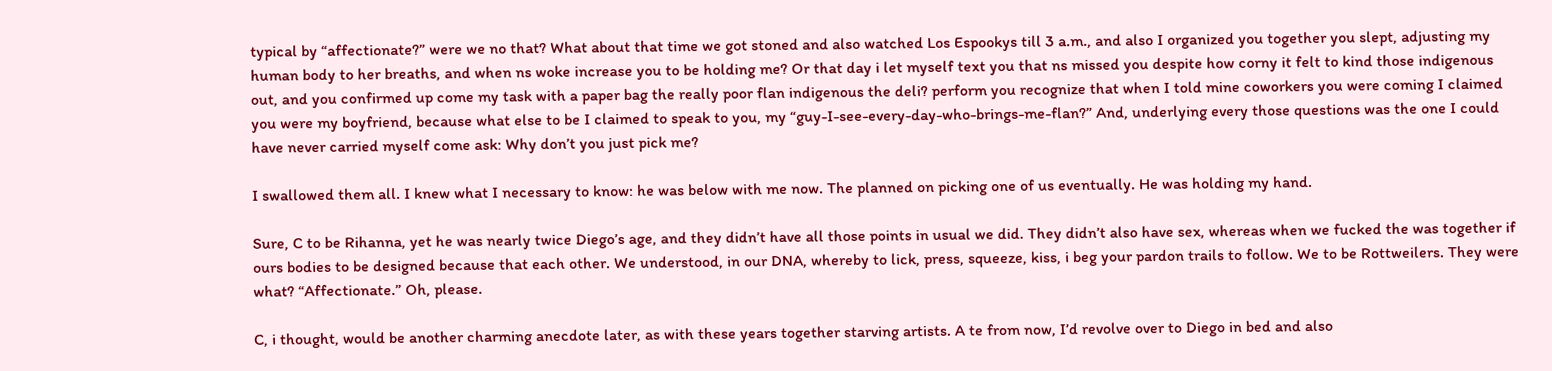typical by “affectionate?” were we no that? What about that time we got stoned and also watched Los Espookys till 3 a.m., and also I organized you together you slept, adjusting my human body to her breaths, and when ns woke increase you to be holding me? Or that day i let myself text you that ns missed you despite how corny it felt to kind those indigenous out, and you confirmed up come my task with a paper bag the really poor flan indigenous the deli? perform you recognize that when I told mine coworkers you were coming I claimed you were my boyfriend, because what else to be I claimed to speak to you, my “guy-I-see-every-day-who-brings-me-flan?” And, underlying every those questions was the one I could have never carried myself come ask: Why don’t you just pick me?

I swallowed them all. I knew what I necessary to know: he was below with me now. The planned on picking one of us eventually. He was holding my hand.

Sure, C to be Rihanna, yet he was nearly twice Diego’s age, and they didn’t have all those points in usual we did. They didn’t also have sex, whereas when we fucked the was together if ours bodies to be designed because that each other. We understood, in our DNA, whereby to lick, press, squeeze, kiss, i beg your pardon trails to follow. We to be Rottweilers. They were what? “Affectionate.” Oh, please.

C, i thought, would be another charming anecdote later, as with these years together starving artists. A te from now, I’d revolve over to Diego in bed and also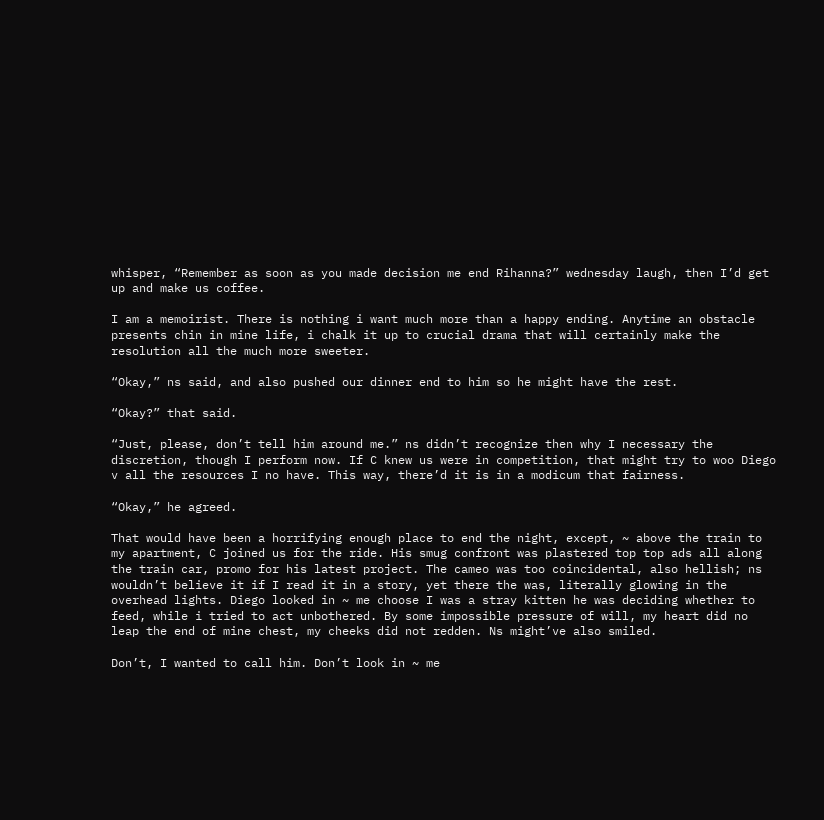whisper, “Remember as soon as you made decision me end Rihanna?” wednesday laugh, then I’d get up and make us coffee.

I am a memoirist. There is nothing i want much more than a happy ending. Anytime an obstacle presents chin in mine life, i chalk it up to crucial drama that will certainly make the resolution all the much more sweeter.

“Okay,” ns said, and also pushed our dinner end to him so he might have the rest.

“Okay?” that said.

“Just, please, don’t tell him around me.” ns didn’t recognize then why I necessary the discretion, though I perform now. If C knew us were in competition, that might try to woo Diego v all the resources I no have. This way, there’d it is in a modicum that fairness.

“Okay,” he agreed.

That would have been a horrifying enough place to end the night, except, ~ above the train to my apartment, C joined us for the ride. His smug confront was plastered top top ads all along the train car, promo for his latest project. The cameo was too coincidental, also hellish; ns wouldn’t believe it if I read it in a story, yet there the was, literally glowing in the overhead lights. Diego looked in ~ me choose I was a stray kitten he was deciding whether to feed, while i tried to act unbothered. By some impossible pressure of will, my heart did no leap the end of mine chest, my cheeks did not redden. Ns might’ve also smiled.

Don’t, I wanted to call him. Don’t look in ~ me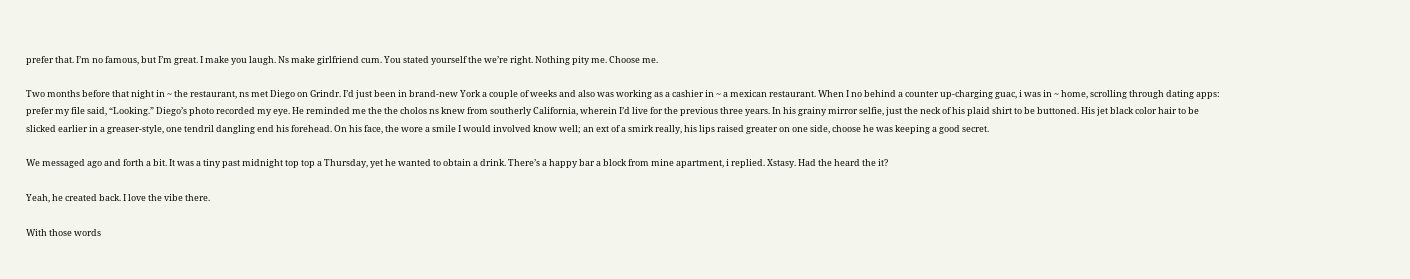prefer that. I’m no famous, but I’m great. I make you laugh. Ns make girlfriend cum. You stated yourself the we’re right. Nothing pity me. Choose me.

Two months before that night in ~ the restaurant, ns met Diego on Grindr. I’d just been in brand-new York a couple of weeks and also was working as a cashier in ~ a mexican restaurant. When I no behind a counter up-charging guac, i was in ~ home, scrolling through dating apps: prefer my file said, “Looking.” Diego’s photo recorded my eye. He reminded me the the cholos ns knew from southerly California, wherein I’d live for the previous three years. In his grainy mirror selfie, just the neck of his plaid shirt to be buttoned. His jet black color hair to be slicked earlier in a greaser-style, one tendril dangling end his forehead. On his face, the wore a smile I would involved know well; an ext of a smirk really, his lips raised greater on one side, choose he was keeping a good secret.

We messaged ago and forth a bit. It was a tiny past midnight top top a Thursday, yet he wanted to obtain a drink. There’s a happy bar a block from mine apartment, i replied. Xstasy. Had the heard the it?

Yeah, he created back. I love the vibe there.

With those words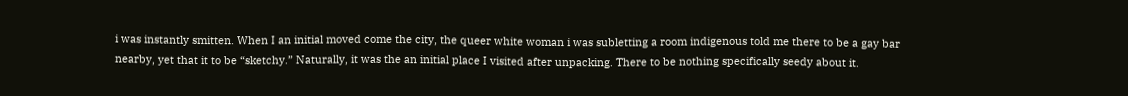i was instantly smitten. When I an initial moved come the city, the queer white woman i was subletting a room indigenous told me there to be a gay bar nearby, yet that it to be “sketchy.” Naturally, it was the an initial place I visited after unpacking. There to be nothing specifically seedy about it.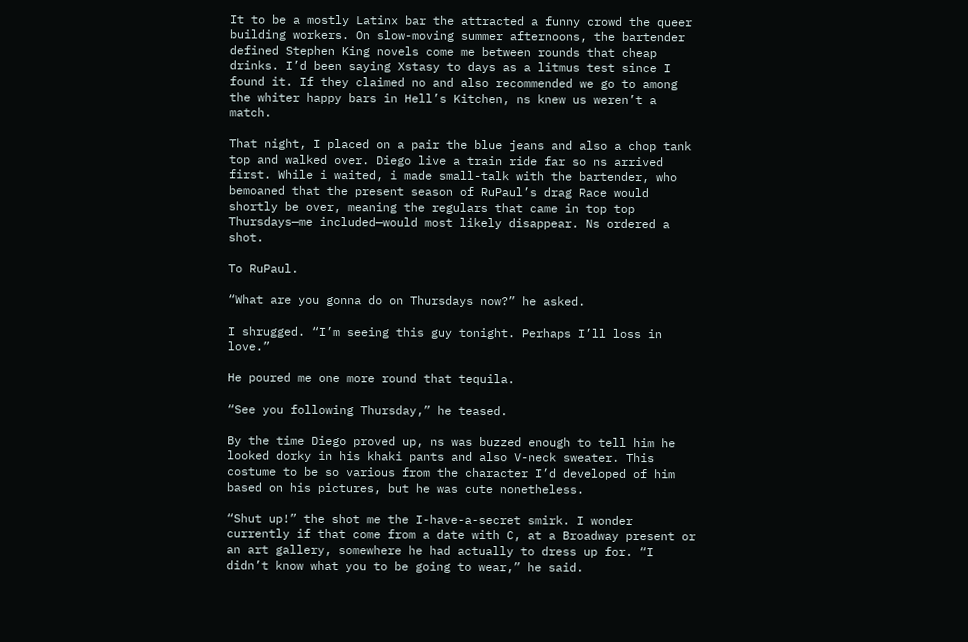It to be a mostly Latinx bar the attracted a funny crowd the queer building workers. On slow-moving summer afternoons, the bartender defined Stephen King novels come me between rounds that cheap drinks. I’d been saying Xstasy to days as a litmus test since I found it. If they claimed no and also recommended we go to among the whiter happy bars in Hell’s Kitchen, ns knew us weren’t a match.

That night, I placed on a pair the blue jeans and also a chop tank top and walked over. Diego live a train ride far so ns arrived first. While i waited, i made small-talk with the bartender, who bemoaned that the present season of RuPaul’s drag Race would shortly be over, meaning the regulars that came in top top Thursdays—me included—would most likely disappear. Ns ordered a shot.

To RuPaul.

“What are you gonna do on Thursdays now?” he asked.

I shrugged. “I’m seeing this guy tonight. Perhaps I’ll loss in love.”

He poured me one more round that tequila.

“See you following Thursday,” he teased.

By the time Diego proved up, ns was buzzed enough to tell him he looked dorky in his khaki pants and also V-neck sweater. This costume to be so various from the character I’d developed of him based on his pictures, but he was cute nonetheless.

“Shut up!” the shot me the I-have-a-secret smirk. I wonder currently if that come from a date with C, at a Broadway present or an art gallery, somewhere he had actually to dress up for. “I didn’t know what you to be going to wear,” he said.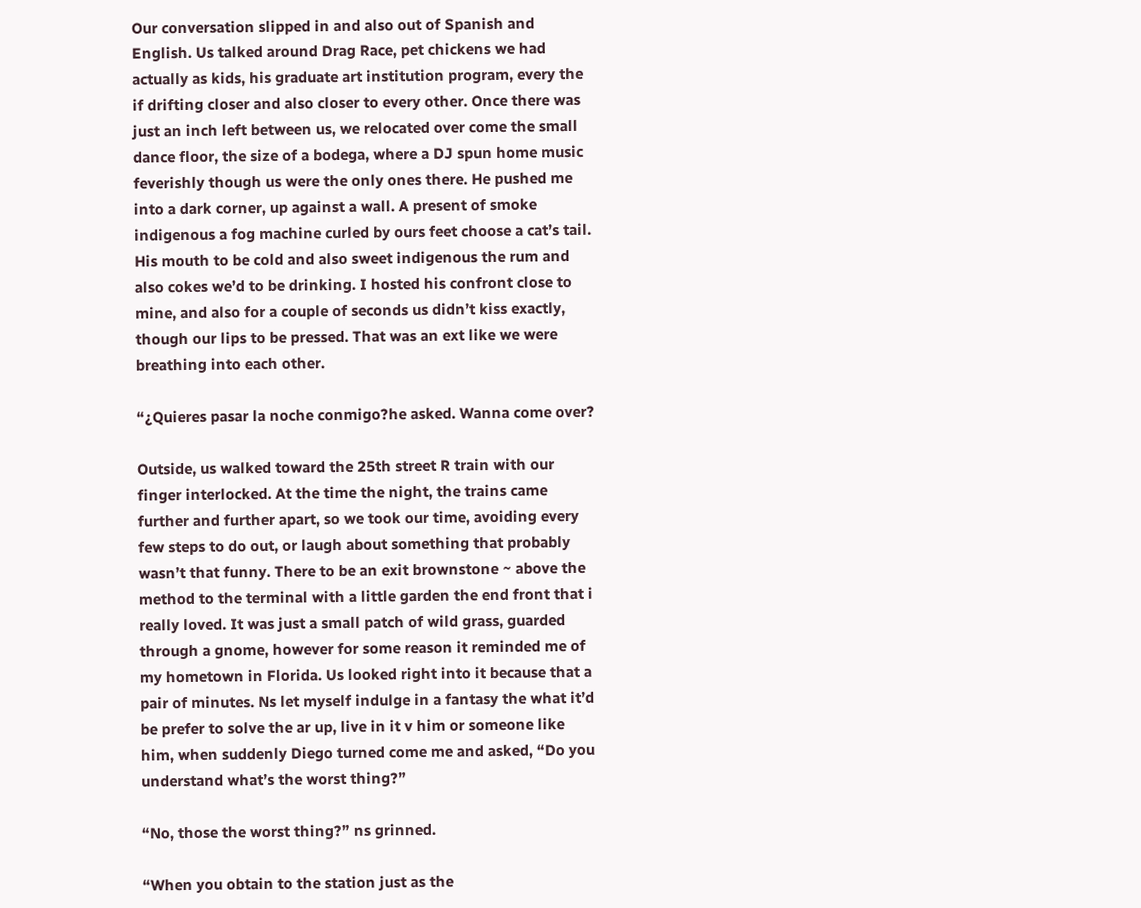Our conversation slipped in and also out of Spanish and English. Us talked around Drag Race, pet chickens we had actually as kids, his graduate art institution program, every the if drifting closer and also closer to every other. Once there was just an inch left between us, we relocated over come the small dance floor, the size of a bodega, where a DJ spun home music feverishly though us were the only ones there. He pushed me into a dark corner, up against a wall. A present of smoke indigenous a fog machine curled by ours feet choose a cat’s tail. His mouth to be cold and also sweet indigenous the rum and also cokes we’d to be drinking. I hosted his confront close to mine, and also for a couple of seconds us didn’t kiss exactly, though our lips to be pressed. That was an ext like we were breathing into each other.

“¿Quieres pasar la noche conmigo?he asked. Wanna come over?

Outside, us walked toward the 25th street R train with our finger interlocked. At the time the night, the trains came further and further apart, so we took our time, avoiding every few steps to do out, or laugh about something that probably wasn’t that funny. There to be an exit brownstone ~ above the method to the terminal with a little garden the end front that i really loved. It was just a small patch of wild grass, guarded through a gnome, however for some reason it reminded me of my hometown in Florida. Us looked right into it because that a pair of minutes. Ns let myself indulge in a fantasy the what it’d be prefer to solve the ar up, live in it v him or someone like him, when suddenly Diego turned come me and asked, “Do you understand what’s the worst thing?”

“No, those the worst thing?” ns grinned.

“When you obtain to the station just as the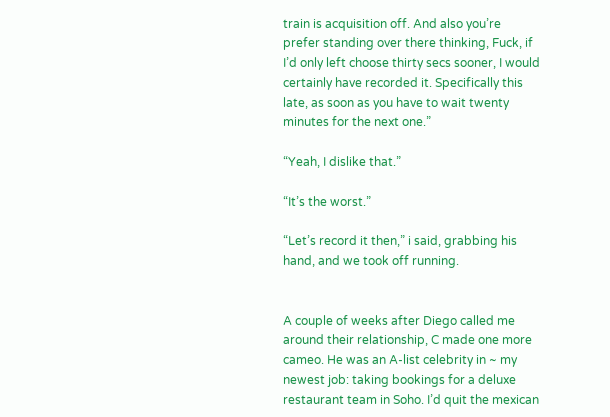train is acquisition off. And also you’re prefer standing over there thinking, Fuck, if I’d only left choose thirty secs sooner, I would certainly have recorded it. Specifically this late, as soon as you have to wait twenty minutes for the next one.”

“Yeah, I dislike that.”

“It’s the worst.”

“Let’s record it then,” i said, grabbing his hand, and we took off running.


A couple of weeks after Diego called me around their relationship, C made one more cameo. He was an A-list celebrity in ~ my newest job: taking bookings for a deluxe restaurant team in Soho. I’d quit the mexican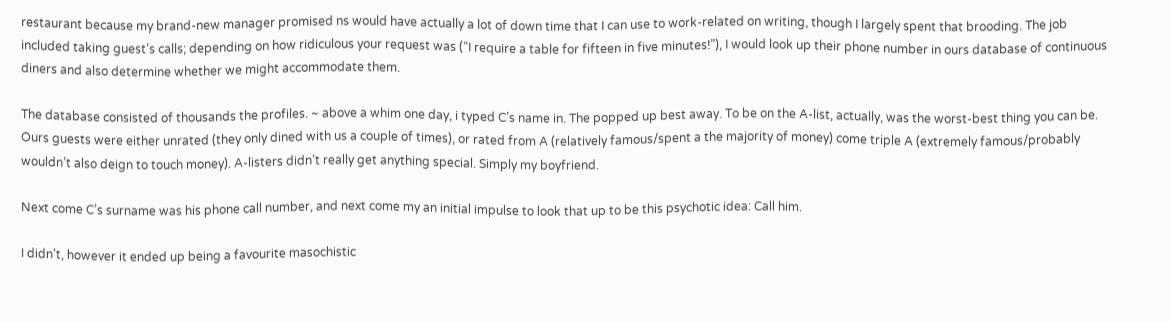restaurant because my brand-new manager promised ns would have actually a lot of down time that I can use to work-related on writing, though I largely spent that brooding. The job included taking guest’s calls; depending on how ridiculous your request was (“I require a table for fifteen in five minutes!”), I would look up their phone number in ours database of continuous diners and also determine whether we might accommodate them.

The database consisted of thousands the profiles. ~ above a whim one day, i typed C’s name in. The popped up best away. To be on the A-list, actually, was the worst-best thing you can be. Ours guests were either unrated (they only dined with us a couple of times), or rated from A (relatively famous/spent a the majority of money) come triple A (extremely famous/probably wouldn’t also deign to touch money). A-listers didn’t really get anything special. Simply my boyfriend.

Next come C’s surname was his phone call number, and next come my an initial impulse to look that up to be this psychotic idea: Call him.

I didn’t, however it ended up being a favourite masochistic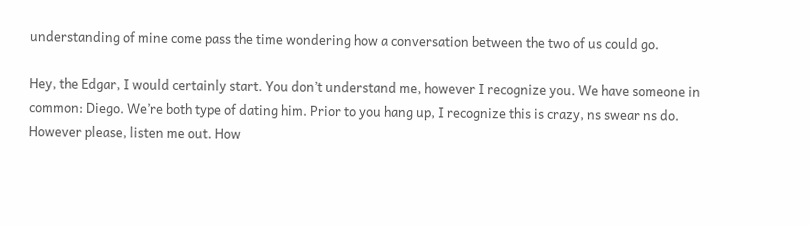understanding of mine come pass the time wondering how a conversation between the two of us could go.

Hey, the Edgar, I would certainly start. You don’t understand me, however I recognize you. We have someone in common: Diego. We’re both type of dating him. Prior to you hang up, I recognize this is crazy, ns swear ns do. However please, listen me out. How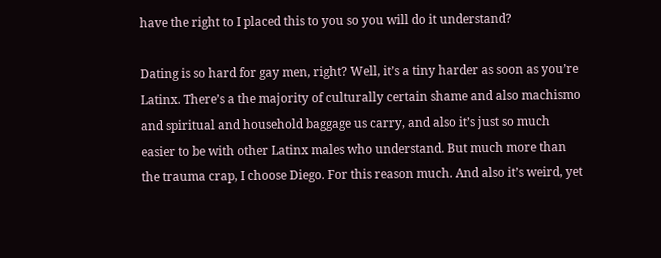have the right to I placed this to you so you will do it understand?

Dating is so hard for gay men, right? Well, it’s a tiny harder as soon as you’re Latinx. There’s a the majority of culturally certain shame and also machismo and spiritual and household baggage us carry, and also it’s just so much easier to be with other Latinx males who understand. But much more than the trauma crap, I choose Diego. For this reason much. And also it’s weird, yet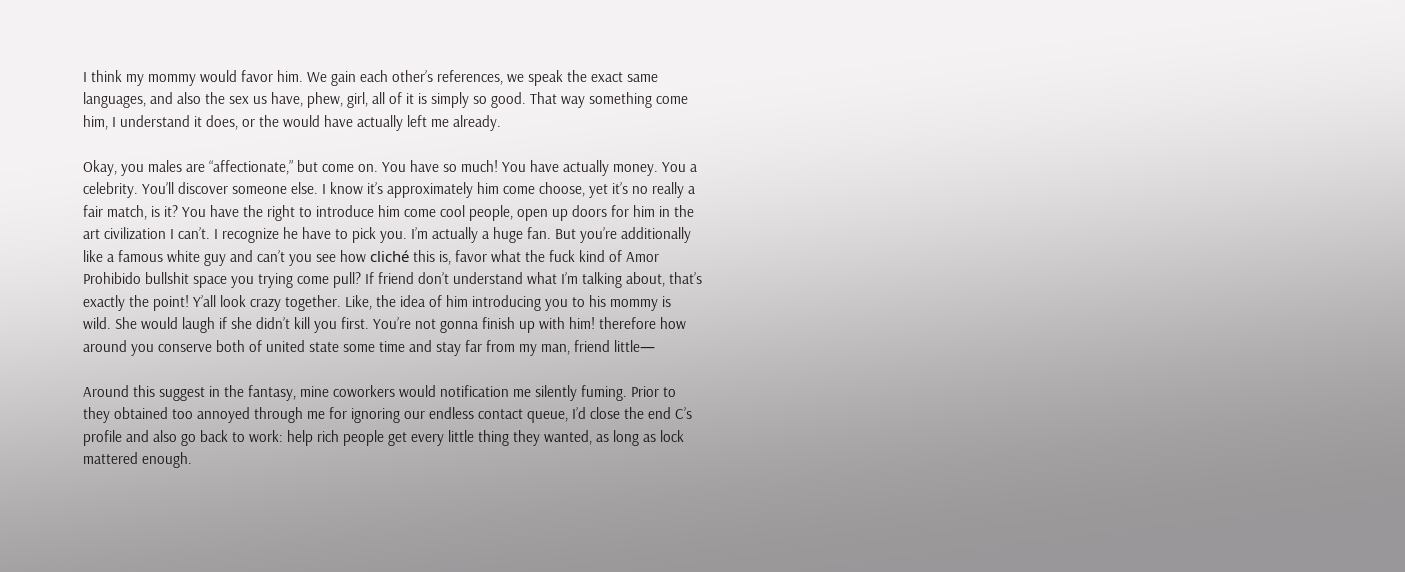I think my mommy would favor him. We gain each other’s references, we speak the exact same languages, and also the sex us have, phew, girl, all of it is simply so good. That way something come him, I understand it does, or the would have actually left me already.

Okay, you males are “affectionate,” but come on. You have so much! You have actually money. You a celebrity. You’ll discover someone else. I know it’s approximately him come choose, yet it’s no really a fair match, is it? You have the right to introduce him come cool people, open up doors for him in the art civilization I can’t. I recognize he have to pick you. I’m actually a huge fan. But you’re additionally like a famous white guy and can’t you see how cliché this is, favor what the fuck kind of Amor Prohibido bullshit space you trying come pull? If friend don’t understand what I’m talking about, that’s exactly the point! Y’all look crazy together. Like, the idea of him introducing you to his mommy is wild. She would laugh if she didn’t kill you first. You’re not gonna finish up with him! therefore how around you conserve both of united state some time and stay far from my man, friend little—

Around this suggest in the fantasy, mine coworkers would notification me silently fuming. Prior to they obtained too annoyed through me for ignoring our endless contact queue, I’d close the end C’s profile and also go back to work: help rich people get every little thing they wanted, as long as lock mattered enough.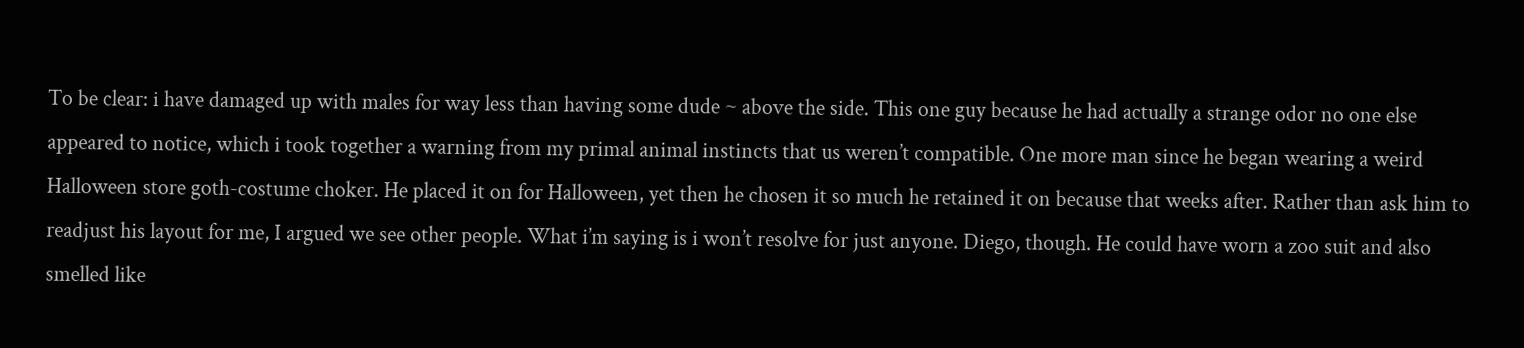To be clear: i have damaged up with males for way less than having some dude ~ above the side. This one guy because he had actually a strange odor no one else appeared to notice, which i took together a warning from my primal animal instincts that us weren’t compatible. One more man since he began wearing a weird Halloween store goth-costume choker. He placed it on for Halloween, yet then he chosen it so much he retained it on because that weeks after. Rather than ask him to readjust his layout for me, I argued we see other people. What i’m saying is i won’t resolve for just anyone. Diego, though. He could have worn a zoo suit and also smelled like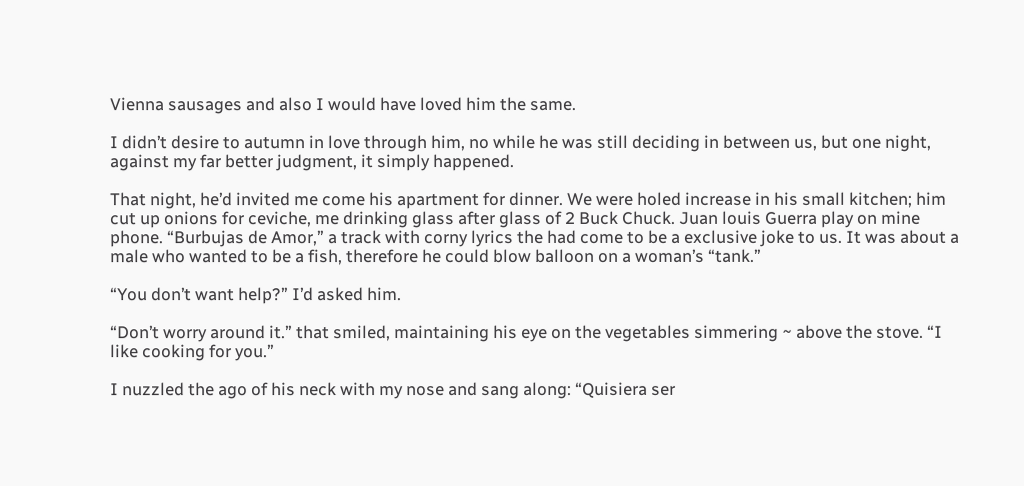Vienna sausages and also I would have loved him the same.

I didn’t desire to autumn in love through him, no while he was still deciding in between us, but one night, against my far better judgment, it simply happened.

That night, he’d invited me come his apartment for dinner. We were holed increase in his small kitchen; him cut up onions for ceviche, me drinking glass after glass of 2 Buck Chuck. Juan louis Guerra play on mine phone. “Burbujas de Amor,” a track with corny lyrics the had come to be a exclusive joke to us. It was about a male who wanted to be a fish, therefore he could blow balloon on a woman’s “tank.”

“You don’t want help?” I’d asked him.

“Don’t worry around it.” that smiled, maintaining his eye on the vegetables simmering ~ above the stove. “I like cooking for you.”

I nuzzled the ago of his neck with my nose and sang along: “Quisiera ser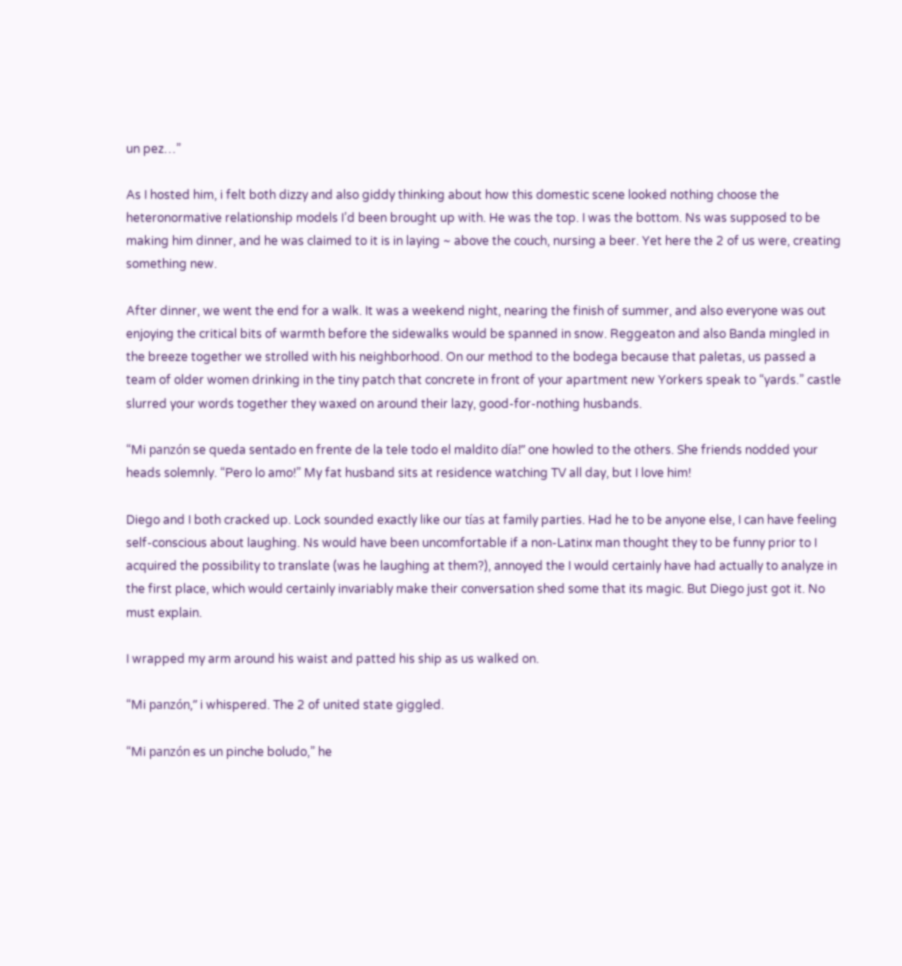un pez…”

As I hosted him, i felt both dizzy and also giddy thinking about how this domestic scene looked nothing choose the heteronormative relationship models I’d been brought up with. He was the top. I was the bottom. Ns was supposed to be making him dinner, and he was claimed to it is in laying ~ above the couch, nursing a beer. Yet here the 2 of us were, creating something new.

After dinner, we went the end for a walk. It was a weekend night, nearing the finish of summer, and also everyone was out enjoying the critical bits of warmth before the sidewalks would be spanned in snow. Reggeaton and also Banda mingled in the breeze together we strolled with his neighborhood. On our method to the bodega because that paletas, us passed a team of older women drinking in the tiny patch that concrete in front of your apartment new Yorkers speak to “yards.” castle slurred your words together they waxed on around their lazy, good-for-nothing husbands.

“Mi panzón se queda sentado en frente de la tele todo el maldito día!” one howled to the others. She friends nodded your heads solemnly. “Pero lo amo!” My fat husband sits at residence watching TV all day, but I love him!

Diego and I both cracked up. Lock sounded exactly like our tías at family parties. Had he to be anyone else, I can have feeling self-conscious about laughing. Ns would have been uncomfortable if a non-Latinx man thought they to be funny prior to I acquired the possibility to translate (was he laughing at them?), annoyed the I would certainly have had actually to analyze in the first place, which would certainly invariably make their conversation shed some that its magic. But Diego just got it. No must explain.

I wrapped my arm around his waist and patted his ship as us walked on.

“Mi panzón,” i whispered. The 2 of united state giggled.

“Mi panzón es un pinche boludo,” he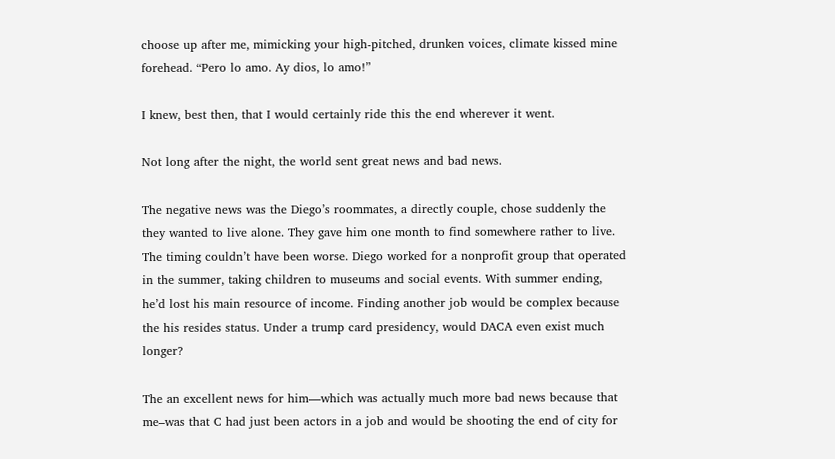choose up after me, mimicking your high-pitched, drunken voices, climate kissed mine forehead. “Pero lo amo. Ay dios, lo amo!”

I knew, best then, that I would certainly ride this the end wherever it went.

Not long after the night, the world sent great news and bad news.

The negative news was the Diego’s roommates, a directly couple, chose suddenly the they wanted to live alone. They gave him one month to find somewhere rather to live. The timing couldn’t have been worse. Diego worked for a nonprofit group that operated in the summer, taking children to museums and social events. With summer ending, he’d lost his main resource of income. Finding another job would be complex because the his resides status. Under a trump card presidency, would DACA even exist much longer?

The an excellent news for him—which was actually much more bad news because that me–was that C had just been actors in a job and would be shooting the end of city for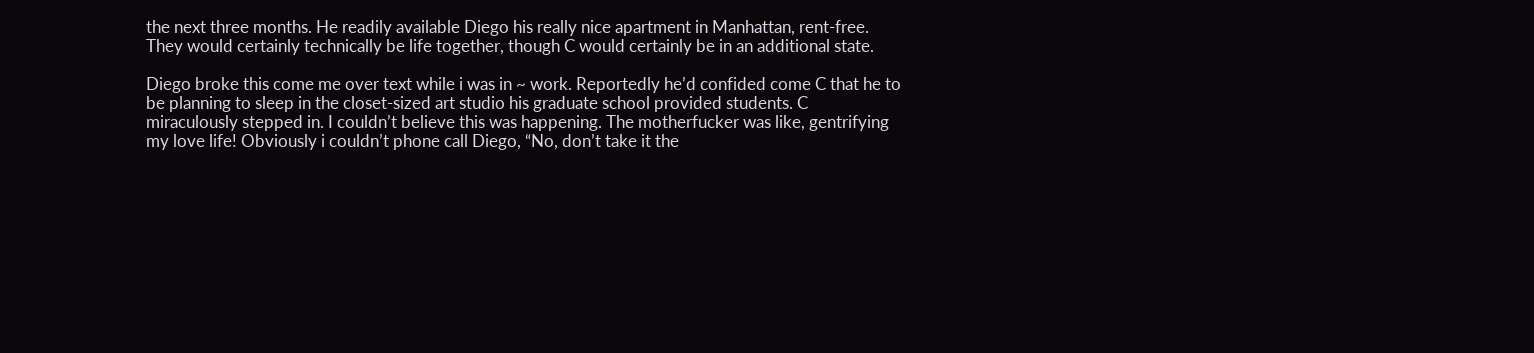the next three months. He readily available Diego his really nice apartment in Manhattan, rent-free. They would certainly technically be life together, though C would certainly be in an additional state.

Diego broke this come me over text while i was in ~ work. Reportedly he’d confided come C that he to be planning to sleep in the closet-sized art studio his graduate school provided students. C miraculously stepped in. I couldn’t believe this was happening. The motherfucker was like, gentrifying my love life! Obviously i couldn’t phone call Diego, “No, don’t take it the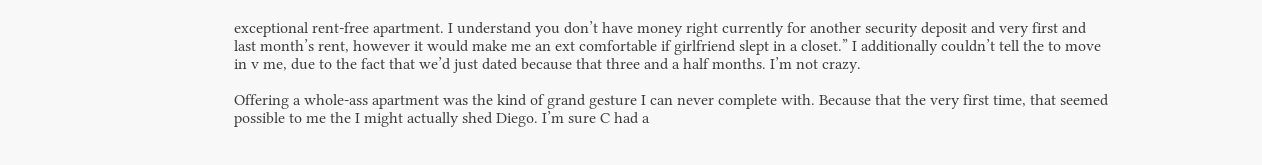exceptional rent-free apartment. I understand you don’t have money right currently for another security deposit and very first and last month’s rent, however it would make me an ext comfortable if girlfriend slept in a closet.” I additionally couldn’t tell the to move in v me, due to the fact that we’d just dated because that three and a half months. I’m not crazy.

Offering a whole-ass apartment was the kind of grand gesture I can never complete with. Because that the very first time, that seemed possible to me the I might actually shed Diego. I’m sure C had a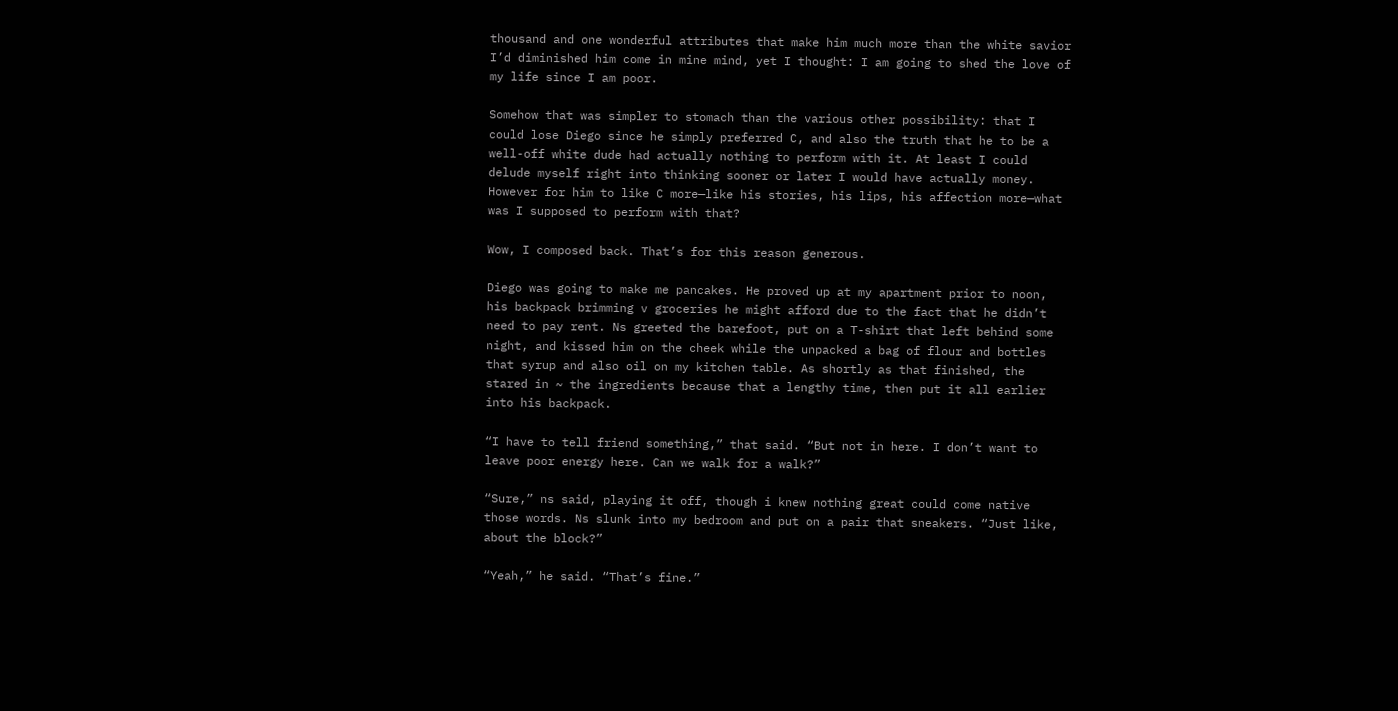thousand and one wonderful attributes that make him much more than the white savior I’d diminished him come in mine mind, yet I thought: I am going to shed the love of my life since I am poor.

Somehow that was simpler to stomach than the various other possibility: that I could lose Diego since he simply preferred C, and also the truth that he to be a well-off white dude had actually nothing to perform with it. At least I could delude myself right into thinking sooner or later I would have actually money. However for him to like C more—like his stories, his lips, his affection more—what was I supposed to perform with that?

Wow, I composed back. That’s for this reason generous.

Diego was going to make me pancakes. He proved up at my apartment prior to noon, his backpack brimming v groceries he might afford due to the fact that he didn’t need to pay rent. Ns greeted the barefoot, put on a T-shirt that left behind some night, and kissed him on the cheek while the unpacked a bag of flour and bottles that syrup and also oil on my kitchen table. As shortly as that finished, the stared in ~ the ingredients because that a lengthy time, then put it all earlier into his backpack.

“I have to tell friend something,” that said. “But not in here. I don’t want to leave poor energy here. Can we walk for a walk?”

“Sure,” ns said, playing it off, though i knew nothing great could come native those words. Ns slunk into my bedroom and put on a pair that sneakers. “Just like, about the block?”

“Yeah,” he said. “That’s fine.”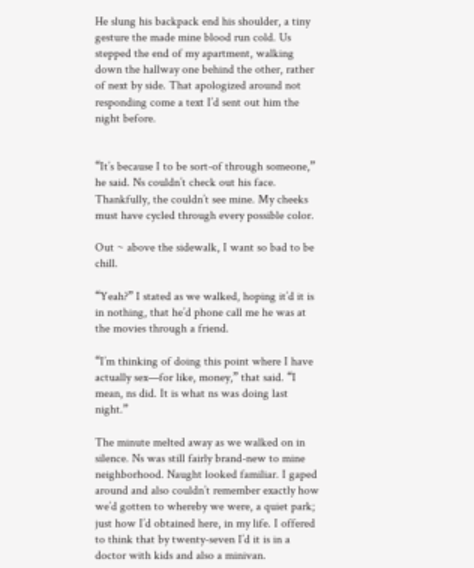He slung his backpack end his shoulder, a tiny gesture the made mine blood run cold. Us stepped the end of my apartment, walking down the hallway one behind the other, rather of next by side. That apologized around not responding come a text I’d sent out him the night before.


“It’s because I to be sort-of through someone,” he said. Ns couldn’t check out his face. Thankfully, the couldn’t see mine. My cheeks must have cycled through every possible color.

Out ~ above the sidewalk, I want so bad to be chill.

“Yeah?” I stated as we walked, hoping it’d it is in nothing, that he’d phone call me he was at the movies through a friend.

“I’m thinking of doing this point where I have actually sex—for like, money,” that said. “I mean, ns did. It is what ns was doing last night.”

The minute melted away as we walked on in silence. Ns was still fairly brand-new to mine neighborhood. Naught looked familiar. I gaped around and also couldn’t remember exactly how we’d gotten to whereby we were, a quiet park; just how I’d obtained here, in my life. I offered to think that by twenty-seven I’d it is in a doctor with kids and also a minivan.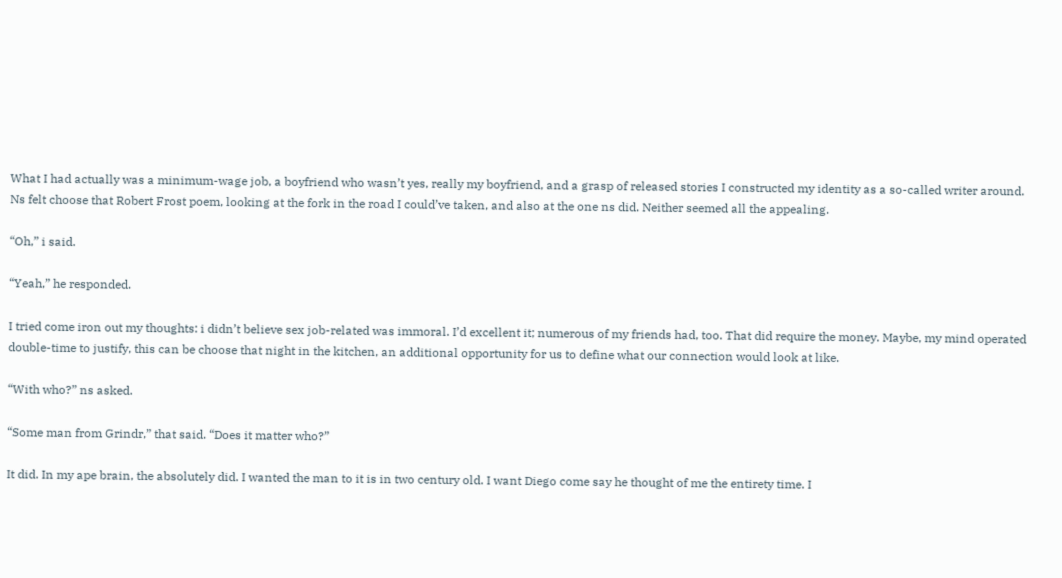What I had actually was a minimum-wage job, a boyfriend who wasn’t yes, really my boyfriend, and a grasp of released stories I constructed my identity as a so-called writer around. Ns felt choose that Robert Frost poem, looking at the fork in the road I could’ve taken, and also at the one ns did. Neither seemed all the appealing.

“Oh,” i said.

“Yeah,” he responded.

I tried come iron out my thoughts: i didn’t believe sex job-related was immoral. I’d excellent it; numerous of my friends had, too. That did require the money. Maybe, my mind operated double-time to justify, this can be choose that night in the kitchen, an additional opportunity for us to define what our connection would look at like.

“With who?” ns asked.

“Some man from Grindr,” that said. “Does it matter who?”

It did. In my ape brain, the absolutely did. I wanted the man to it is in two century old. I want Diego come say he thought of me the entirety time. I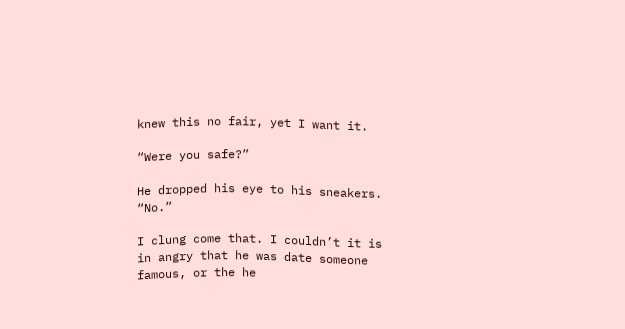knew this no fair, yet I want it.

“Were you safe?”

He dropped his eye to his sneakers. “No.”

I clung come that. I couldn’t it is in angry that he was date someone famous, or the he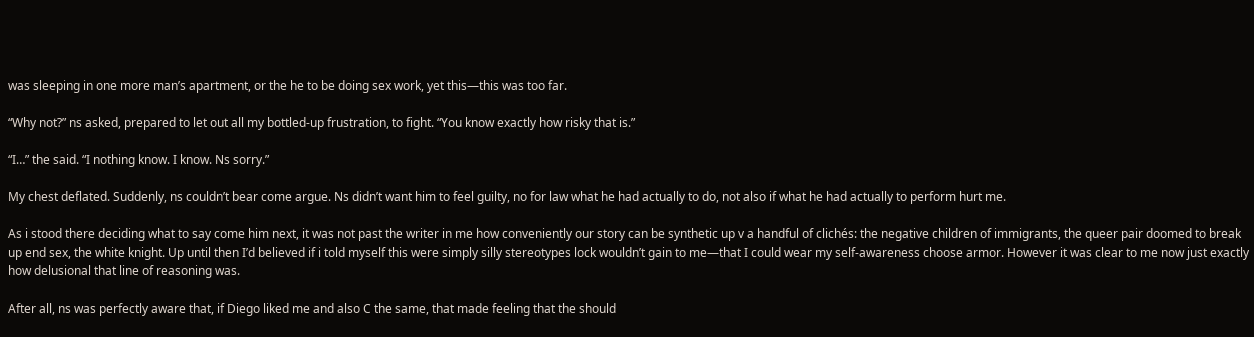was sleeping in one more man’s apartment, or the he to be doing sex work, yet this—this was too far.

“Why not?” ns asked, prepared to let out all my bottled-up frustration, to fight. “You know exactly how risky that is.”

“I…” the said. “I nothing know. I know. Ns sorry.”

My chest deflated. Suddenly, ns couldn’t bear come argue. Ns didn’t want him to feel guilty, no for law what he had actually to do, not also if what he had actually to perform hurt me.

As i stood there deciding what to say come him next, it was not past the writer in me how conveniently our story can be synthetic up v a handful of clichés: the negative children of immigrants, the queer pair doomed to break up end sex, the white knight. Up until then I’d believed if i told myself this were simply silly stereotypes lock wouldn’t gain to me—that I could wear my self-awareness choose armor. However it was clear to me now just exactly how delusional that line of reasoning was.

After all, ns was perfectly aware that, if Diego liked me and also C the same, that made feeling that the should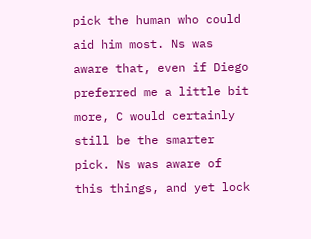pick the human who could aid him most. Ns was aware that, even if Diego preferred me a little bit more, C would certainly still be the smarter pick. Ns was aware of this things, and yet lock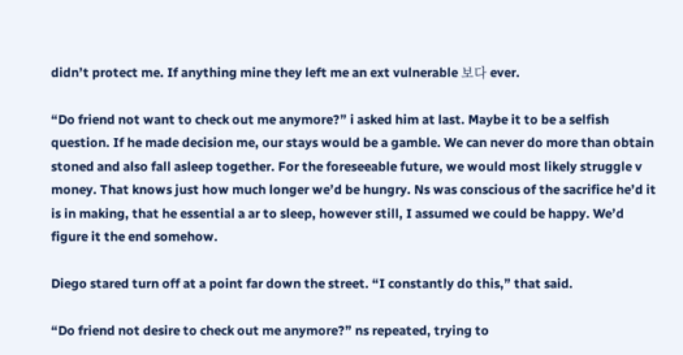didn’t protect me. If anything mine they left me an ext vulnerable 보다 ever.

“Do friend not want to check out me anymore?” i asked him at last. Maybe it to be a selfish question. If he made decision me, our stays would be a gamble. We can never do more than obtain stoned and also fall asleep together. For the foreseeable future, we would most likely struggle v money. That knows just how much longer we’d be hungry. Ns was conscious of the sacrifice he’d it is in making, that he essential a ar to sleep, however still, I assumed we could be happy. We’d figure it the end somehow.

Diego stared turn off at a point far down the street. “I constantly do this,” that said.

“Do friend not desire to check out me anymore?” ns repeated, trying to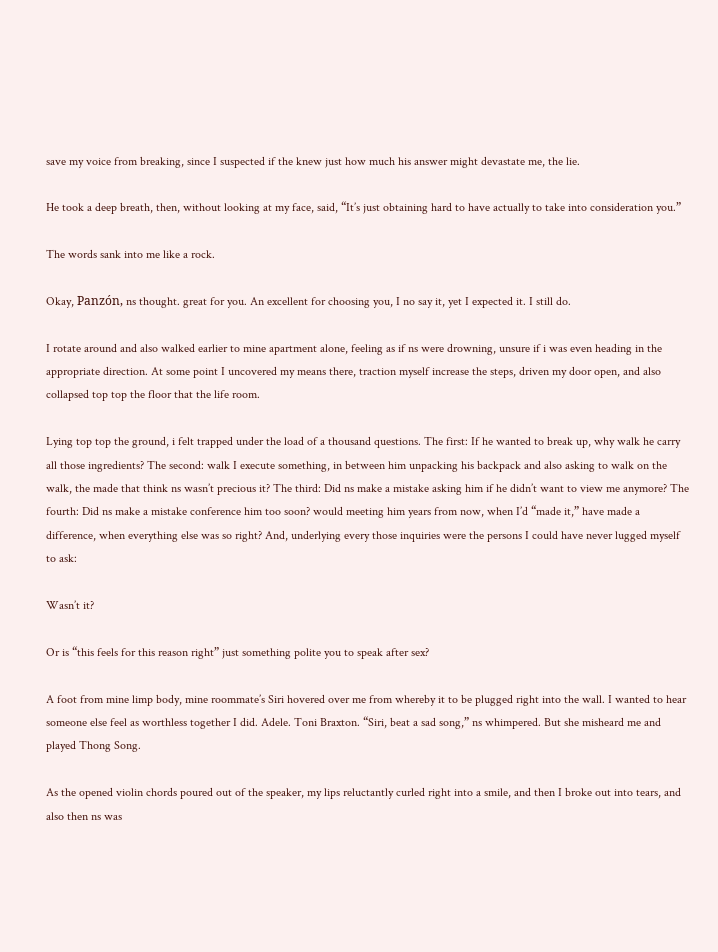save my voice from breaking, since I suspected if the knew just how much his answer might devastate me, the lie.

He took a deep breath, then, without looking at my face, said, “It’s just obtaining hard to have actually to take into consideration you.”

The words sank into me like a rock.

Okay, Panzón, ns thought. great for you. An excellent for choosing you, I no say it, yet I expected it. I still do.

I rotate around and also walked earlier to mine apartment alone, feeling as if ns were drowning, unsure if i was even heading in the appropriate direction. At some point I uncovered my means there, traction myself increase the steps, driven my door open, and also collapsed top top the floor that the life room.

Lying top top the ground, i felt trapped under the load of a thousand questions. The first: If he wanted to break up, why walk he carry all those ingredients? The second: walk I execute something, in between him unpacking his backpack and also asking to walk on the walk, the made that think ns wasn’t precious it? The third: Did ns make a mistake asking him if he didn’t want to view me anymore? The fourth: Did ns make a mistake conference him too soon? would meeting him years from now, when I’d “made it,” have made a difference, when everything else was so right? And, underlying every those inquiries were the persons I could have never lugged myself to ask:

Wasn’t it?

Or is “this feels for this reason right” just something polite you to speak after sex?

A foot from mine limp body, mine roommate’s Siri hovered over me from whereby it to be plugged right into the wall. I wanted to hear someone else feel as worthless together I did. Adele. Toni Braxton. “Siri, beat a sad song,” ns whimpered. But she misheard me and played Thong Song.

As the opened violin chords poured out of the speaker, my lips reluctantly curled right into a smile, and then I broke out into tears, and also then ns was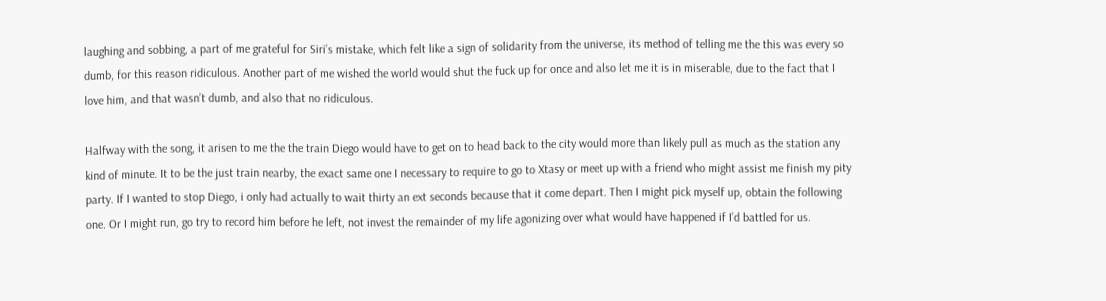laughing and sobbing, a part of me grateful for Siri’s mistake, which felt like a sign of solidarity from the universe, its method of telling me the this was every so dumb, for this reason ridiculous. Another part of me wished the world would shut the fuck up for once and also let me it is in miserable, due to the fact that I love him, and that wasn’t dumb, and also that no ridiculous.

Halfway with the song, it arisen to me the the train Diego would have to get on to head back to the city would more than likely pull as much as the station any kind of minute. It to be the just train nearby, the exact same one I necessary to require to go to Xtasy or meet up with a friend who might assist me finish my pity party. If I wanted to stop Diego, i only had actually to wait thirty an ext seconds because that it come depart. Then I might pick myself up, obtain the following one. Or I might run, go try to record him before he left, not invest the remainder of my life agonizing over what would have happened if I’d battled for us.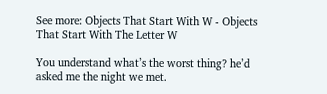See more: Objects That Start With W - Objects That Start With The Letter W

You understand what’s the worst thing? he’d asked me the night we met.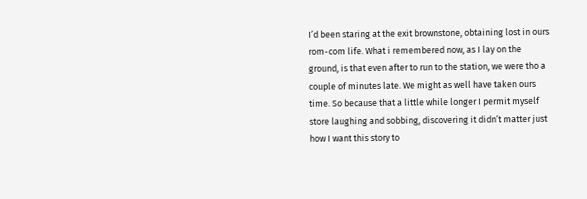I’d been staring at the exit brownstone, obtaining lost in ours rom-com life. What i remembered now, as I lay on the ground, is that even after to run to the station, we were tho a couple of minutes late. We might as well have taken ours time. So because that a little while longer I permit myself store laughing and sobbing, discovering it didn’t matter just how I want this story to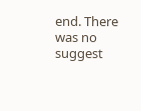end. There was no suggest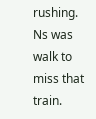rushing. Ns was walk to miss that train.